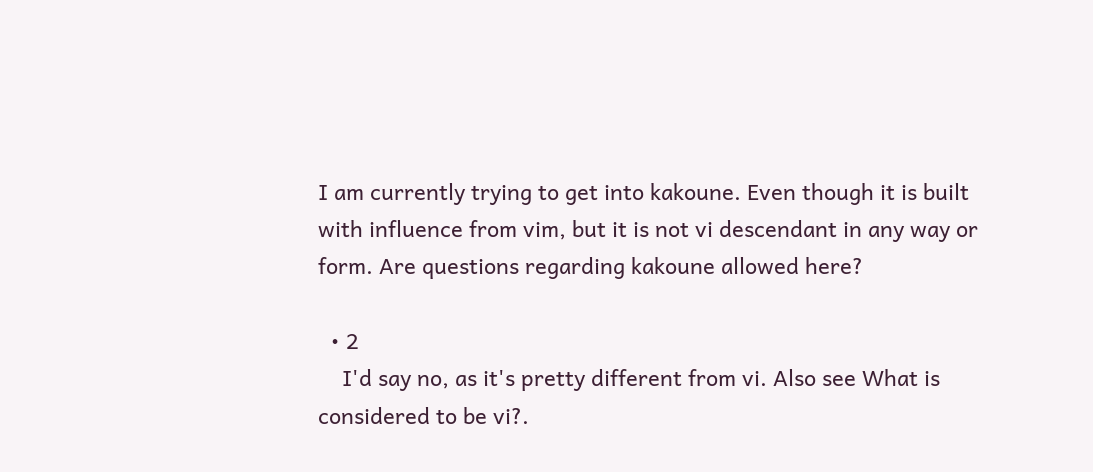I am currently trying to get into kakoune. Even though it is built with influence from vim, but it is not vi descendant in any way or form. Are questions regarding kakoune allowed here?

  • 2
    I'd say no, as it's pretty different from vi. Also see What is considered to be vi?.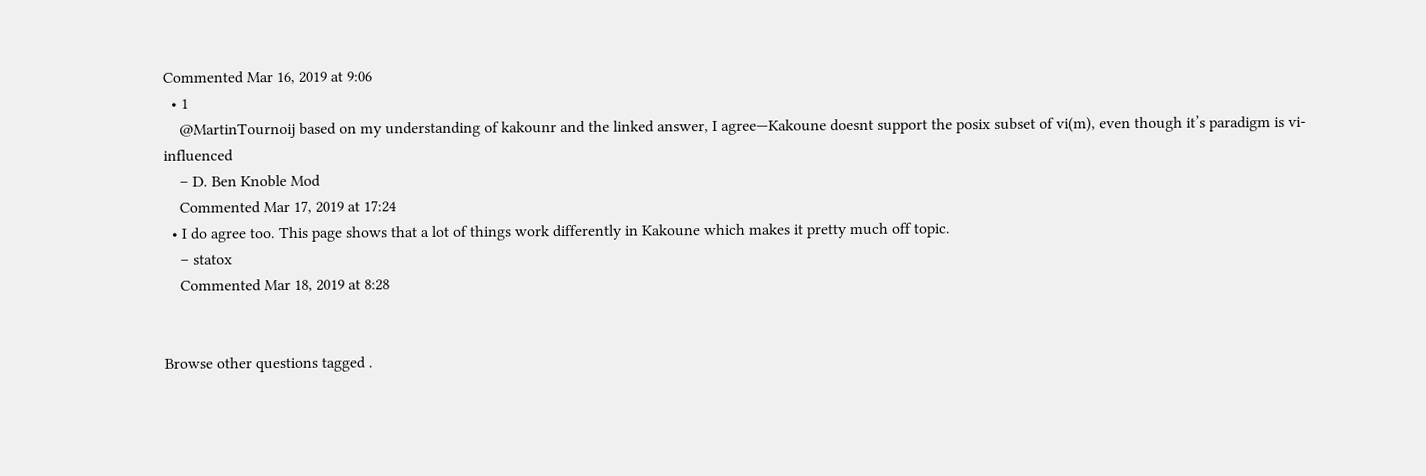Commented Mar 16, 2019 at 9:06
  • 1
    @MartinTournoij based on my understanding of kakounr and the linked answer, I agree—Kakoune doesnt support the posix subset of vi(m), even though it’s paradigm is vi-influenced
    – D. Ben Knoble Mod
    Commented Mar 17, 2019 at 17:24
  • I do agree too. This page shows that a lot of things work differently in Kakoune which makes it pretty much off topic.
    – statox
    Commented Mar 18, 2019 at 8:28


Browse other questions tagged .